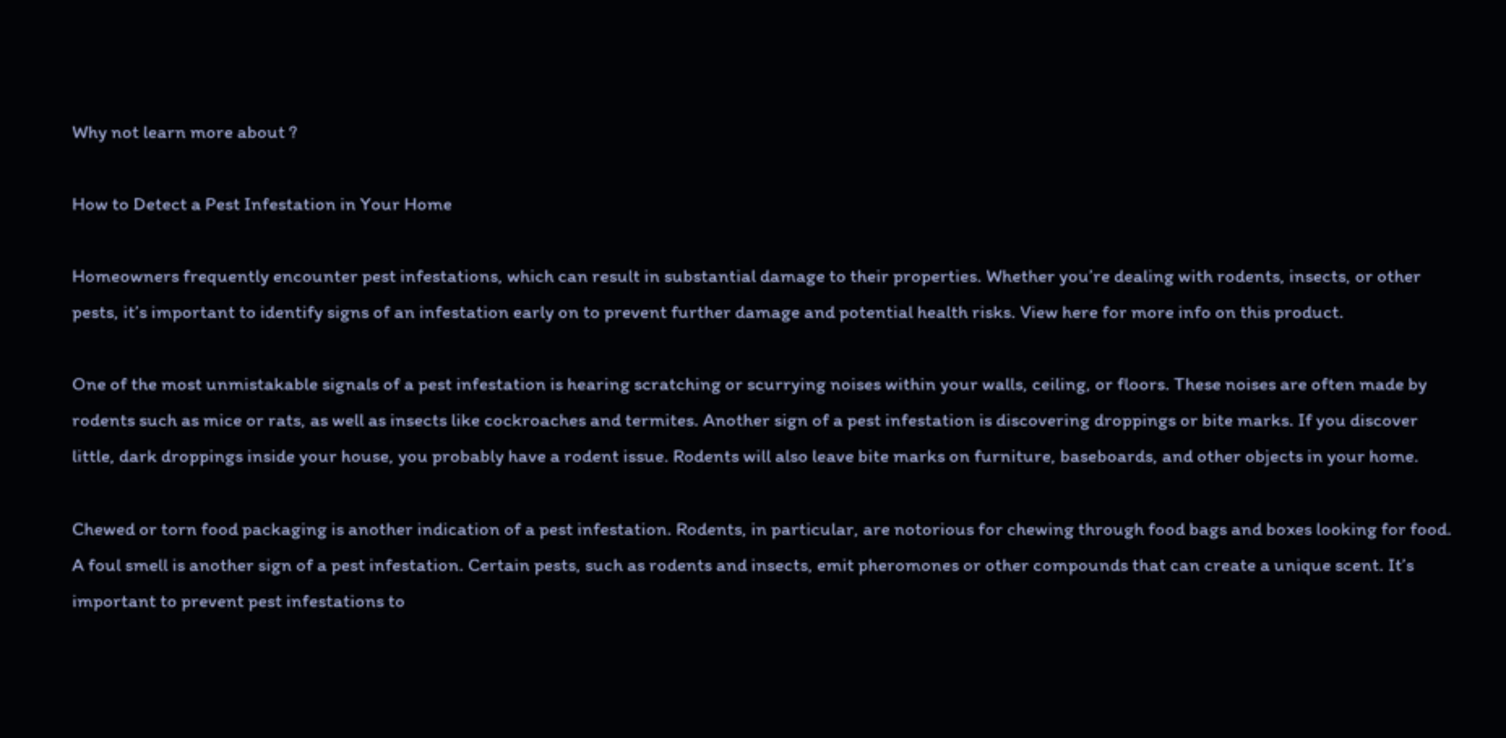Why not learn more about ?

How to Detect a Pest Infestation in Your Home

Homeowners frequently encounter pest infestations, which can result in substantial damage to their properties. Whether you’re dealing with rodents, insects, or other pests, it’s important to identify signs of an infestation early on to prevent further damage and potential health risks. View here for more info on this product.

One of the most unmistakable signals of a pest infestation is hearing scratching or scurrying noises within your walls, ceiling, or floors. These noises are often made by rodents such as mice or rats, as well as insects like cockroaches and termites. Another sign of a pest infestation is discovering droppings or bite marks. If you discover little, dark droppings inside your house, you probably have a rodent issue. Rodents will also leave bite marks on furniture, baseboards, and other objects in your home.

Chewed or torn food packaging is another indication of a pest infestation. Rodents, in particular, are notorious for chewing through food bags and boxes looking for food. A foul smell is another sign of a pest infestation. Certain pests, such as rodents and insects, emit pheromones or other compounds that can create a unique scent. It’s important to prevent pest infestations to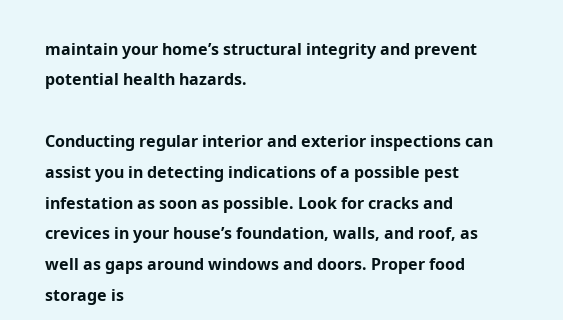maintain your home’s structural integrity and prevent potential health hazards.

Conducting regular interior and exterior inspections can assist you in detecting indications of a possible pest infestation as soon as possible. Look for cracks and crevices in your house’s foundation, walls, and roof, as well as gaps around windows and doors. Proper food storage is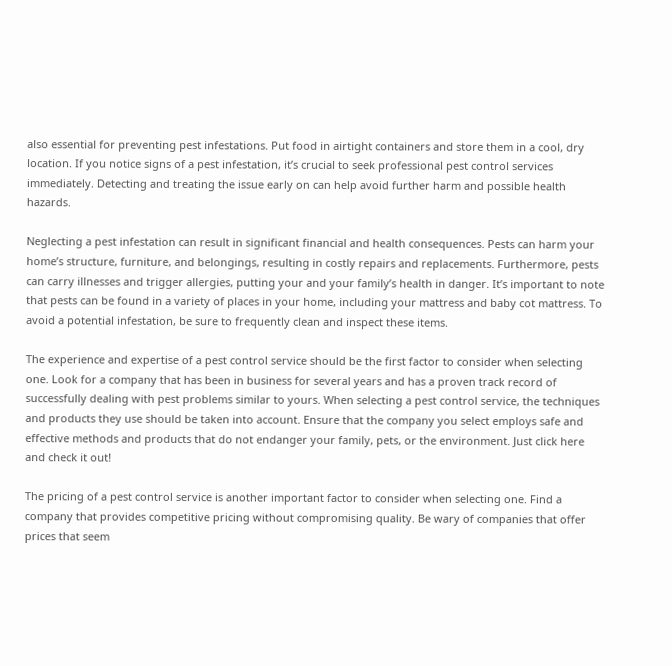also essential for preventing pest infestations. Put food in airtight containers and store them in a cool, dry location. If you notice signs of a pest infestation, it’s crucial to seek professional pest control services immediately. Detecting and treating the issue early on can help avoid further harm and possible health hazards.

Neglecting a pest infestation can result in significant financial and health consequences. Pests can harm your home’s structure, furniture, and belongings, resulting in costly repairs and replacements. Furthermore, pests can carry illnesses and trigger allergies, putting your and your family’s health in danger. It’s important to note that pests can be found in a variety of places in your home, including your mattress and baby cot mattress. To avoid a potential infestation, be sure to frequently clean and inspect these items.

The experience and expertise of a pest control service should be the first factor to consider when selecting one. Look for a company that has been in business for several years and has a proven track record of successfully dealing with pest problems similar to yours. When selecting a pest control service, the techniques and products they use should be taken into account. Ensure that the company you select employs safe and effective methods and products that do not endanger your family, pets, or the environment. Just click here and check it out!

The pricing of a pest control service is another important factor to consider when selecting one. Find a company that provides competitive pricing without compromising quality. Be wary of companies that offer prices that seem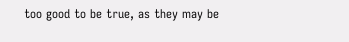too good to be true, as they may be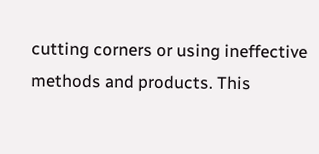cutting corners or using ineffective methods and products. This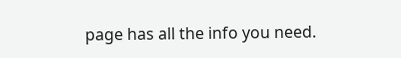page has all the info you need.